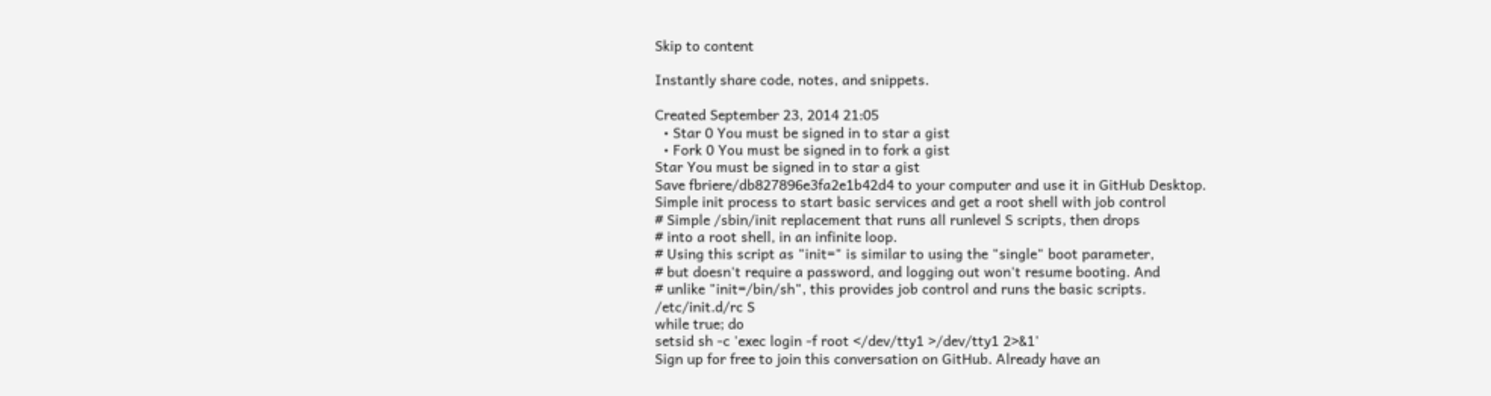Skip to content

Instantly share code, notes, and snippets.

Created September 23, 2014 21:05
  • Star 0 You must be signed in to star a gist
  • Fork 0 You must be signed in to fork a gist
Star You must be signed in to star a gist
Save fbriere/db827896e3fa2e1b42d4 to your computer and use it in GitHub Desktop.
Simple init process to start basic services and get a root shell with job control
# Simple /sbin/init replacement that runs all runlevel S scripts, then drops
# into a root shell, in an infinite loop.
# Using this script as "init=" is similar to using the "single" boot parameter,
# but doesn't require a password, and logging out won't resume booting. And
# unlike "init=/bin/sh", this provides job control and runs the basic scripts.
/etc/init.d/rc S
while true; do
setsid sh -c 'exec login -f root </dev/tty1 >/dev/tty1 2>&1'
Sign up for free to join this conversation on GitHub. Already have an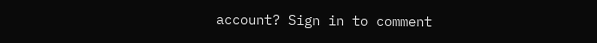account? Sign in to comment